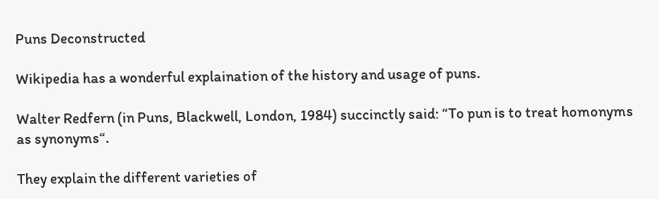Puns Deconstructed

Wikipedia has a wonderful explaination of the history and usage of puns.

Walter Redfern (in Puns, Blackwell, London, 1984) succinctly said: “To pun is to treat homonyms as synonyms“.

They explain the different varieties of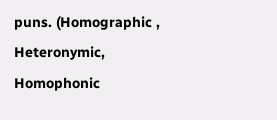puns. (Homographic , Heteronymic, Homophonic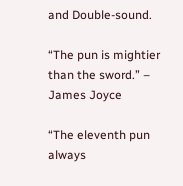and Double-sound.

“The pun is mightier than the sword.” – James Joyce

“The eleventh pun always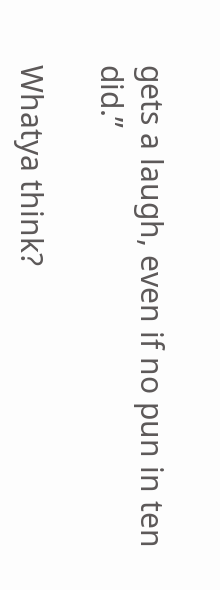gets a laugh, even if no pun in ten did.”

Whatya think?